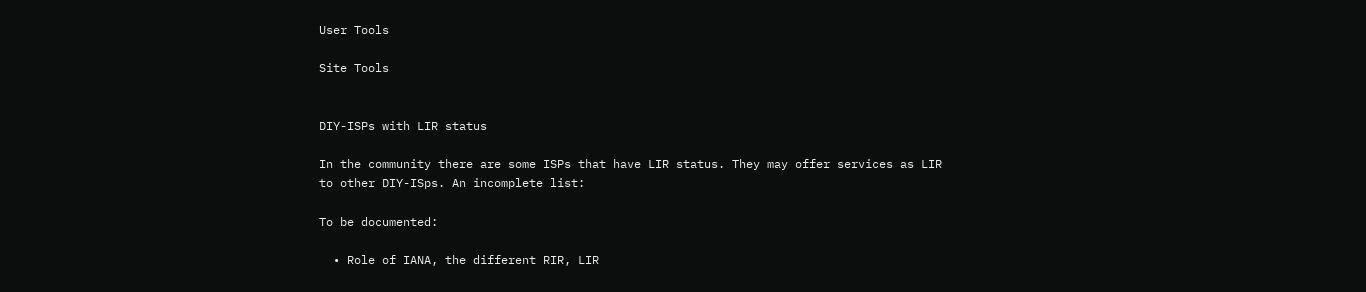User Tools

Site Tools


DIY-ISPs with LIR status

In the community there are some ISPs that have LIR status. They may offer services as LIR to other DIY-ISps. An incomplete list:

To be documented:

  • Role of IANA, the different RIR, LIR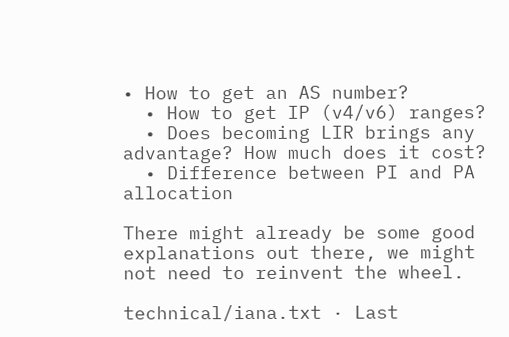• How to get an AS number?
  • How to get IP (v4/v6) ranges?
  • Does becoming LIR brings any advantage? How much does it cost?
  • Difference between PI and PA allocation

There might already be some good explanations out there, we might not need to reinvent the wheel.

technical/iana.txt · Last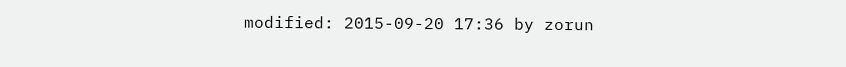modified: 2015-09-20 17:36 by zorun